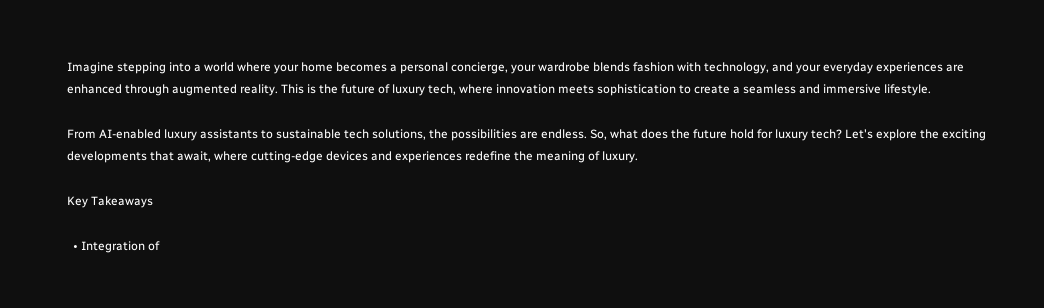Imagine stepping into a world where your home becomes a personal concierge, your wardrobe blends fashion with technology, and your everyday experiences are enhanced through augmented reality. This is the future of luxury tech, where innovation meets sophistication to create a seamless and immersive lifestyle.

From AI-enabled luxury assistants to sustainable tech solutions, the possibilities are endless. So, what does the future hold for luxury tech? Let's explore the exciting developments that await, where cutting-edge devices and experiences redefine the meaning of luxury.

Key Takeaways

  • Integration of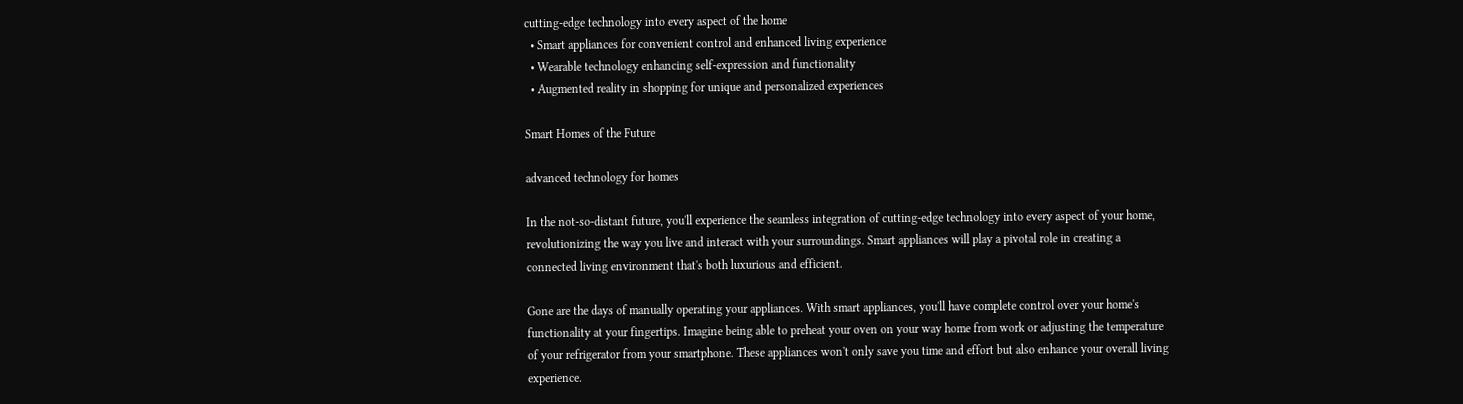cutting-edge technology into every aspect of the home
  • Smart appliances for convenient control and enhanced living experience
  • Wearable technology enhancing self-expression and functionality
  • Augmented reality in shopping for unique and personalized experiences

Smart Homes of the Future

advanced technology for homes

In the not-so-distant future, you'll experience the seamless integration of cutting-edge technology into every aspect of your home, revolutionizing the way you live and interact with your surroundings. Smart appliances will play a pivotal role in creating a connected living environment that's both luxurious and efficient.

Gone are the days of manually operating your appliances. With smart appliances, you'll have complete control over your home's functionality at your fingertips. Imagine being able to preheat your oven on your way home from work or adjusting the temperature of your refrigerator from your smartphone. These appliances won't only save you time and effort but also enhance your overall living experience.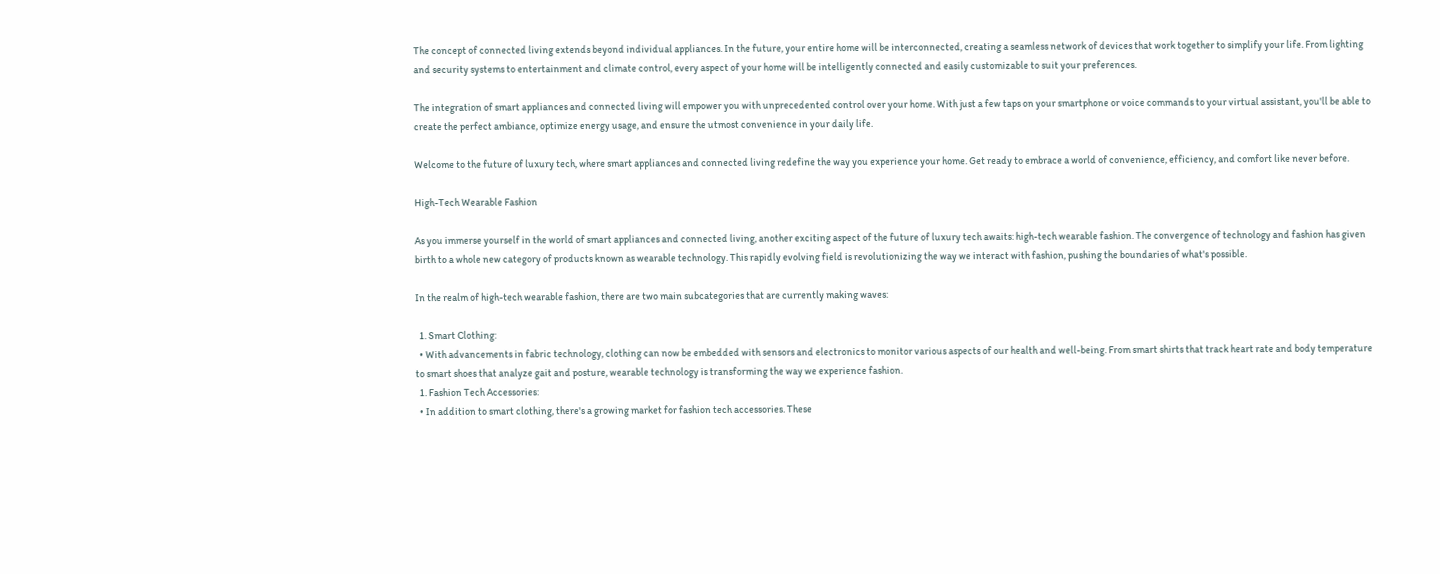The concept of connected living extends beyond individual appliances. In the future, your entire home will be interconnected, creating a seamless network of devices that work together to simplify your life. From lighting and security systems to entertainment and climate control, every aspect of your home will be intelligently connected and easily customizable to suit your preferences.

The integration of smart appliances and connected living will empower you with unprecedented control over your home. With just a few taps on your smartphone or voice commands to your virtual assistant, you'll be able to create the perfect ambiance, optimize energy usage, and ensure the utmost convenience in your daily life.

Welcome to the future of luxury tech, where smart appliances and connected living redefine the way you experience your home. Get ready to embrace a world of convenience, efficiency, and comfort like never before.

High-Tech Wearable Fashion

As you immerse yourself in the world of smart appliances and connected living, another exciting aspect of the future of luxury tech awaits: high-tech wearable fashion. The convergence of technology and fashion has given birth to a whole new category of products known as wearable technology. This rapidly evolving field is revolutionizing the way we interact with fashion, pushing the boundaries of what's possible.

In the realm of high-tech wearable fashion, there are two main subcategories that are currently making waves:

  1. Smart Clothing:
  • With advancements in fabric technology, clothing can now be embedded with sensors and electronics to monitor various aspects of our health and well-being. From smart shirts that track heart rate and body temperature to smart shoes that analyze gait and posture, wearable technology is transforming the way we experience fashion.
  1. Fashion Tech Accessories:
  • In addition to smart clothing, there's a growing market for fashion tech accessories. These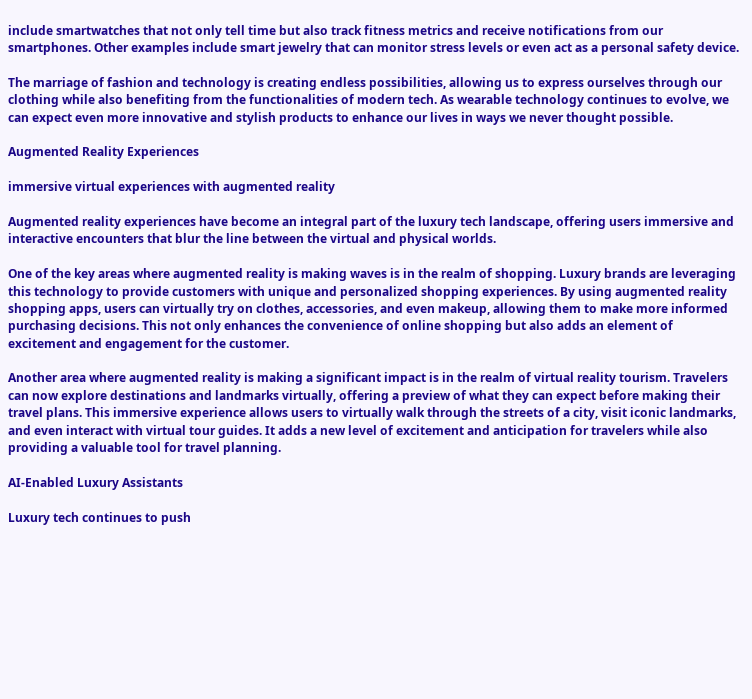include smartwatches that not only tell time but also track fitness metrics and receive notifications from our smartphones. Other examples include smart jewelry that can monitor stress levels or even act as a personal safety device.

The marriage of fashion and technology is creating endless possibilities, allowing us to express ourselves through our clothing while also benefiting from the functionalities of modern tech. As wearable technology continues to evolve, we can expect even more innovative and stylish products to enhance our lives in ways we never thought possible.

Augmented Reality Experiences

immersive virtual experiences with augmented reality

Augmented reality experiences have become an integral part of the luxury tech landscape, offering users immersive and interactive encounters that blur the line between the virtual and physical worlds.

One of the key areas where augmented reality is making waves is in the realm of shopping. Luxury brands are leveraging this technology to provide customers with unique and personalized shopping experiences. By using augmented reality shopping apps, users can virtually try on clothes, accessories, and even makeup, allowing them to make more informed purchasing decisions. This not only enhances the convenience of online shopping but also adds an element of excitement and engagement for the customer.

Another area where augmented reality is making a significant impact is in the realm of virtual reality tourism. Travelers can now explore destinations and landmarks virtually, offering a preview of what they can expect before making their travel plans. This immersive experience allows users to virtually walk through the streets of a city, visit iconic landmarks, and even interact with virtual tour guides. It adds a new level of excitement and anticipation for travelers while also providing a valuable tool for travel planning.

AI-Enabled Luxury Assistants

Luxury tech continues to push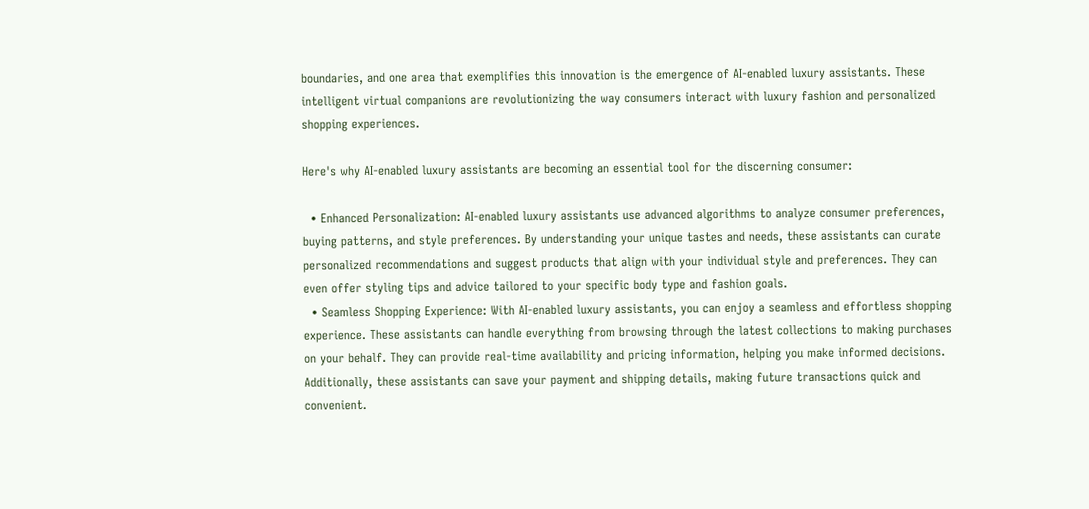boundaries, and one area that exemplifies this innovation is the emergence of AI-enabled luxury assistants. These intelligent virtual companions are revolutionizing the way consumers interact with luxury fashion and personalized shopping experiences.

Here's why AI-enabled luxury assistants are becoming an essential tool for the discerning consumer:

  • Enhanced Personalization: AI-enabled luxury assistants use advanced algorithms to analyze consumer preferences, buying patterns, and style preferences. By understanding your unique tastes and needs, these assistants can curate personalized recommendations and suggest products that align with your individual style and preferences. They can even offer styling tips and advice tailored to your specific body type and fashion goals.
  • Seamless Shopping Experience: With AI-enabled luxury assistants, you can enjoy a seamless and effortless shopping experience. These assistants can handle everything from browsing through the latest collections to making purchases on your behalf. They can provide real-time availability and pricing information, helping you make informed decisions. Additionally, these assistants can save your payment and shipping details, making future transactions quick and convenient.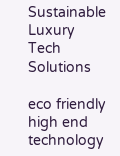Sustainable Luxury Tech Solutions

eco friendly high end technology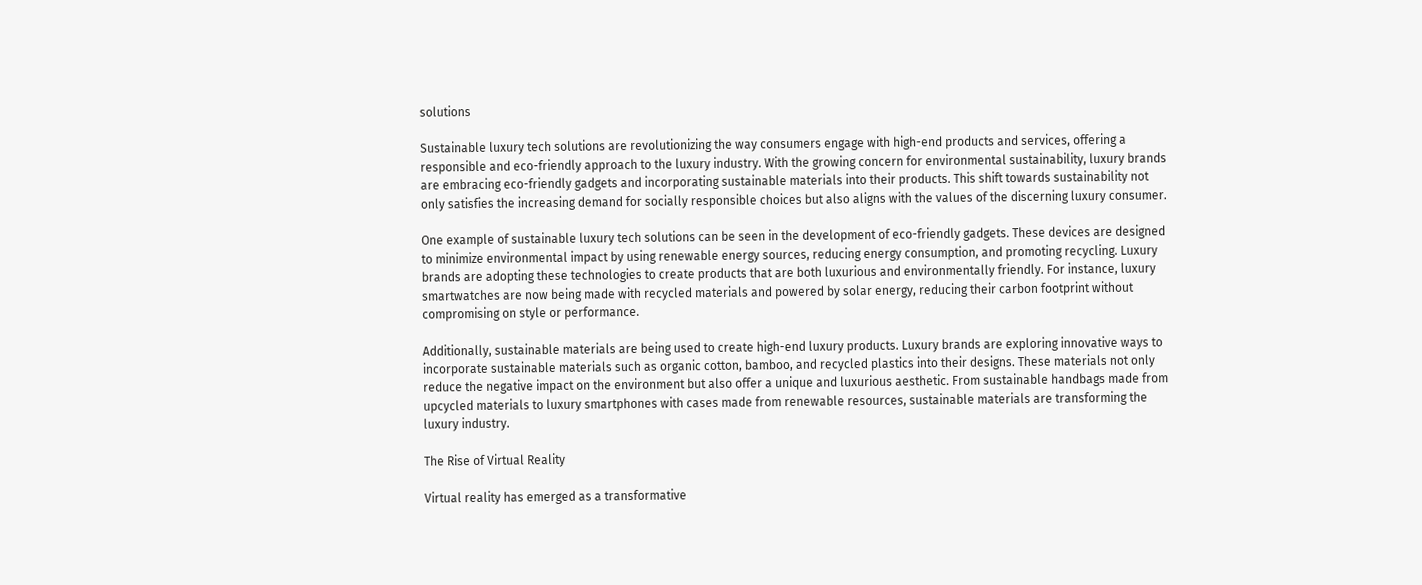solutions

Sustainable luxury tech solutions are revolutionizing the way consumers engage with high-end products and services, offering a responsible and eco-friendly approach to the luxury industry. With the growing concern for environmental sustainability, luxury brands are embracing eco-friendly gadgets and incorporating sustainable materials into their products. This shift towards sustainability not only satisfies the increasing demand for socially responsible choices but also aligns with the values of the discerning luxury consumer.

One example of sustainable luxury tech solutions can be seen in the development of eco-friendly gadgets. These devices are designed to minimize environmental impact by using renewable energy sources, reducing energy consumption, and promoting recycling. Luxury brands are adopting these technologies to create products that are both luxurious and environmentally friendly. For instance, luxury smartwatches are now being made with recycled materials and powered by solar energy, reducing their carbon footprint without compromising on style or performance.

Additionally, sustainable materials are being used to create high-end luxury products. Luxury brands are exploring innovative ways to incorporate sustainable materials such as organic cotton, bamboo, and recycled plastics into their designs. These materials not only reduce the negative impact on the environment but also offer a unique and luxurious aesthetic. From sustainable handbags made from upcycled materials to luxury smartphones with cases made from renewable resources, sustainable materials are transforming the luxury industry.

The Rise of Virtual Reality

Virtual reality has emerged as a transformative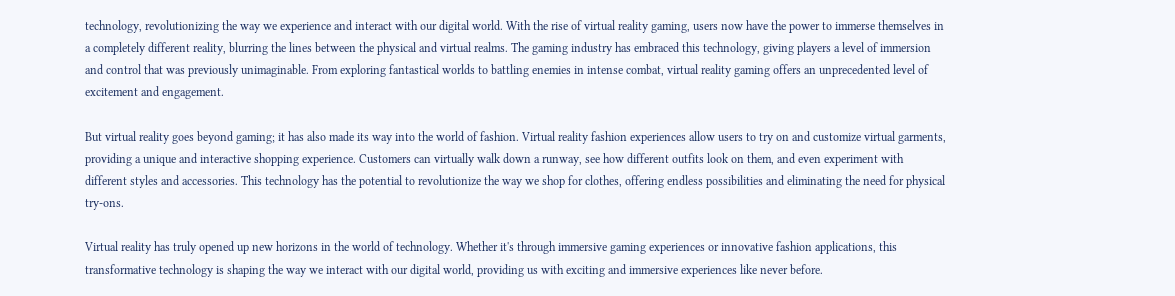technology, revolutionizing the way we experience and interact with our digital world. With the rise of virtual reality gaming, users now have the power to immerse themselves in a completely different reality, blurring the lines between the physical and virtual realms. The gaming industry has embraced this technology, giving players a level of immersion and control that was previously unimaginable. From exploring fantastical worlds to battling enemies in intense combat, virtual reality gaming offers an unprecedented level of excitement and engagement.

But virtual reality goes beyond gaming; it has also made its way into the world of fashion. Virtual reality fashion experiences allow users to try on and customize virtual garments, providing a unique and interactive shopping experience. Customers can virtually walk down a runway, see how different outfits look on them, and even experiment with different styles and accessories. This technology has the potential to revolutionize the way we shop for clothes, offering endless possibilities and eliminating the need for physical try-ons.

Virtual reality has truly opened up new horizons in the world of technology. Whether it's through immersive gaming experiences or innovative fashion applications, this transformative technology is shaping the way we interact with our digital world, providing us with exciting and immersive experiences like never before.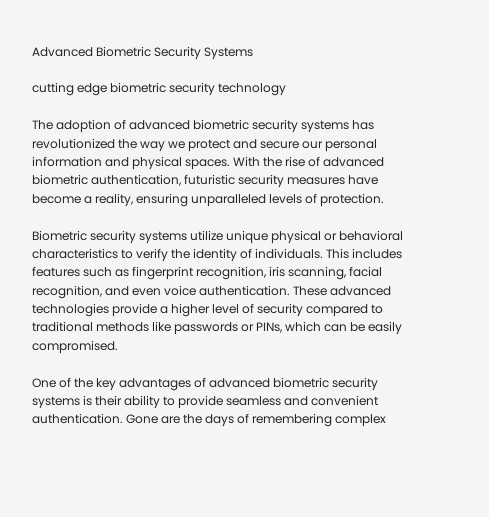Advanced Biometric Security Systems

cutting edge biometric security technology

The adoption of advanced biometric security systems has revolutionized the way we protect and secure our personal information and physical spaces. With the rise of advanced biometric authentication, futuristic security measures have become a reality, ensuring unparalleled levels of protection.

Biometric security systems utilize unique physical or behavioral characteristics to verify the identity of individuals. This includes features such as fingerprint recognition, iris scanning, facial recognition, and even voice authentication. These advanced technologies provide a higher level of security compared to traditional methods like passwords or PINs, which can be easily compromised.

One of the key advantages of advanced biometric security systems is their ability to provide seamless and convenient authentication. Gone are the days of remembering complex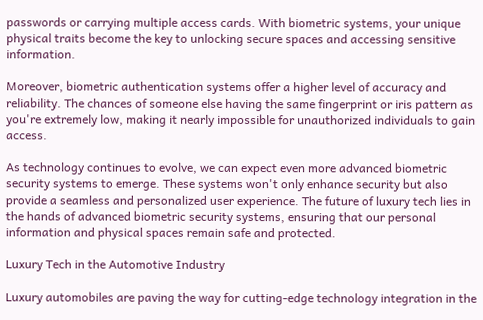passwords or carrying multiple access cards. With biometric systems, your unique physical traits become the key to unlocking secure spaces and accessing sensitive information.

Moreover, biometric authentication systems offer a higher level of accuracy and reliability. The chances of someone else having the same fingerprint or iris pattern as you're extremely low, making it nearly impossible for unauthorized individuals to gain access.

As technology continues to evolve, we can expect even more advanced biometric security systems to emerge. These systems won't only enhance security but also provide a seamless and personalized user experience. The future of luxury tech lies in the hands of advanced biometric security systems, ensuring that our personal information and physical spaces remain safe and protected.

Luxury Tech in the Automotive Industry

Luxury automobiles are paving the way for cutting-edge technology integration in the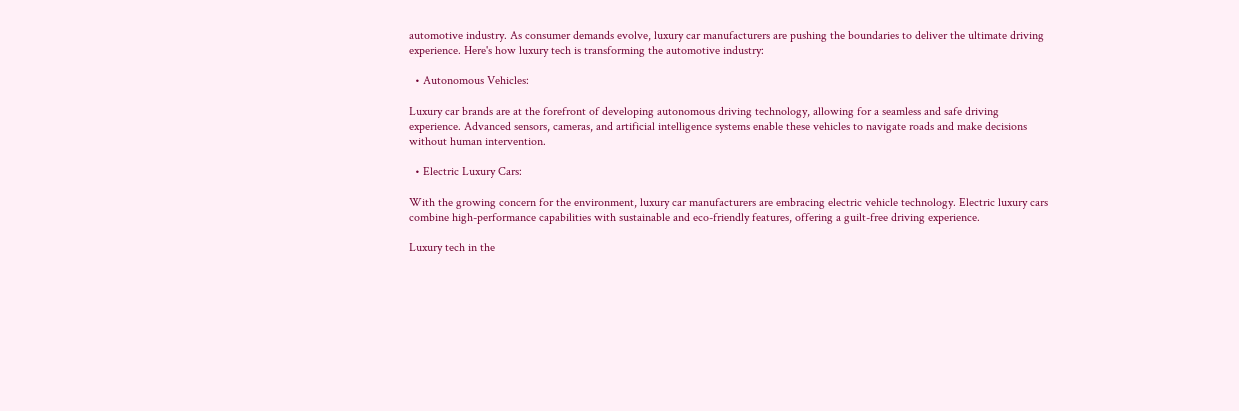automotive industry. As consumer demands evolve, luxury car manufacturers are pushing the boundaries to deliver the ultimate driving experience. Here's how luxury tech is transforming the automotive industry:

  • Autonomous Vehicles:

Luxury car brands are at the forefront of developing autonomous driving technology, allowing for a seamless and safe driving experience. Advanced sensors, cameras, and artificial intelligence systems enable these vehicles to navigate roads and make decisions without human intervention.

  • Electric Luxury Cars:

With the growing concern for the environment, luxury car manufacturers are embracing electric vehicle technology. Electric luxury cars combine high-performance capabilities with sustainable and eco-friendly features, offering a guilt-free driving experience.

Luxury tech in the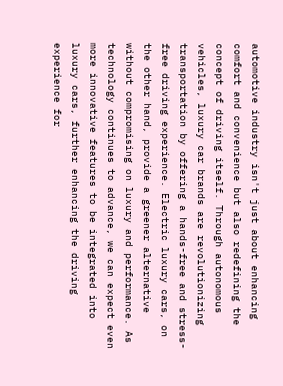automotive industry isn't just about enhancing comfort and convenience but also redefining the concept of driving itself. Through autonomous vehicles, luxury car brands are revolutionizing transportation by offering a hands-free and stress-free driving experience. Electric luxury cars, on the other hand, provide a greener alternative without compromising on luxury and performance. As technology continues to advance, we can expect even more innovative features to be integrated into luxury cars, further enhancing the driving experience for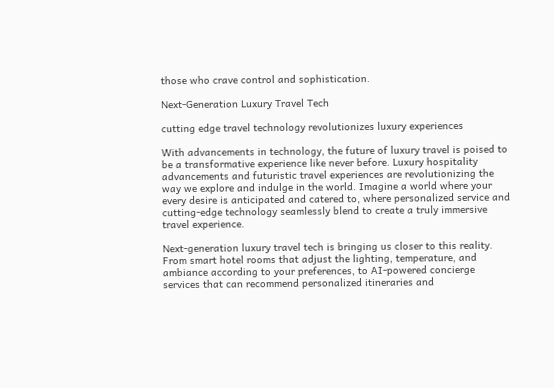those who crave control and sophistication.

Next-Generation Luxury Travel Tech

cutting edge travel technology revolutionizes luxury experiences

With advancements in technology, the future of luxury travel is poised to be a transformative experience like never before. Luxury hospitality advancements and futuristic travel experiences are revolutionizing the way we explore and indulge in the world. Imagine a world where your every desire is anticipated and catered to, where personalized service and cutting-edge technology seamlessly blend to create a truly immersive travel experience.

Next-generation luxury travel tech is bringing us closer to this reality. From smart hotel rooms that adjust the lighting, temperature, and ambiance according to your preferences, to AI-powered concierge services that can recommend personalized itineraries and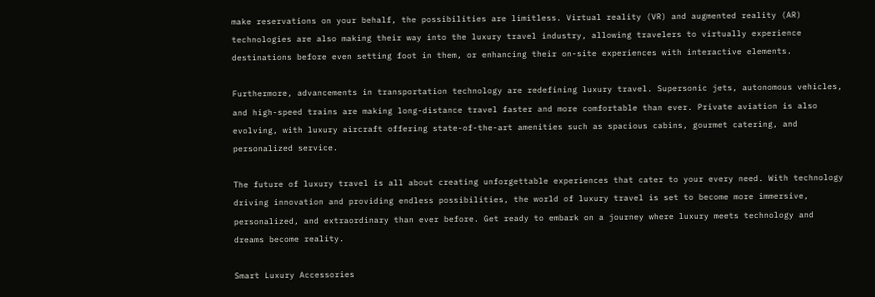make reservations on your behalf, the possibilities are limitless. Virtual reality (VR) and augmented reality (AR) technologies are also making their way into the luxury travel industry, allowing travelers to virtually experience destinations before even setting foot in them, or enhancing their on-site experiences with interactive elements.

Furthermore, advancements in transportation technology are redefining luxury travel. Supersonic jets, autonomous vehicles, and high-speed trains are making long-distance travel faster and more comfortable than ever. Private aviation is also evolving, with luxury aircraft offering state-of-the-art amenities such as spacious cabins, gourmet catering, and personalized service.

The future of luxury travel is all about creating unforgettable experiences that cater to your every need. With technology driving innovation and providing endless possibilities, the world of luxury travel is set to become more immersive, personalized, and extraordinary than ever before. Get ready to embark on a journey where luxury meets technology and dreams become reality.

Smart Luxury Accessories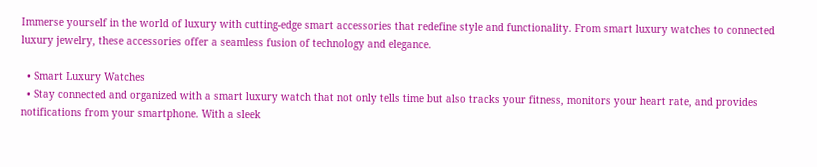Immerse yourself in the world of luxury with cutting-edge smart accessories that redefine style and functionality. From smart luxury watches to connected luxury jewelry, these accessories offer a seamless fusion of technology and elegance.

  • Smart Luxury Watches
  • Stay connected and organized with a smart luxury watch that not only tells time but also tracks your fitness, monitors your heart rate, and provides notifications from your smartphone. With a sleek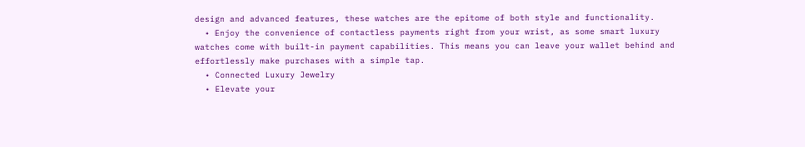design and advanced features, these watches are the epitome of both style and functionality.
  • Enjoy the convenience of contactless payments right from your wrist, as some smart luxury watches come with built-in payment capabilities. This means you can leave your wallet behind and effortlessly make purchases with a simple tap.
  • Connected Luxury Jewelry
  • Elevate your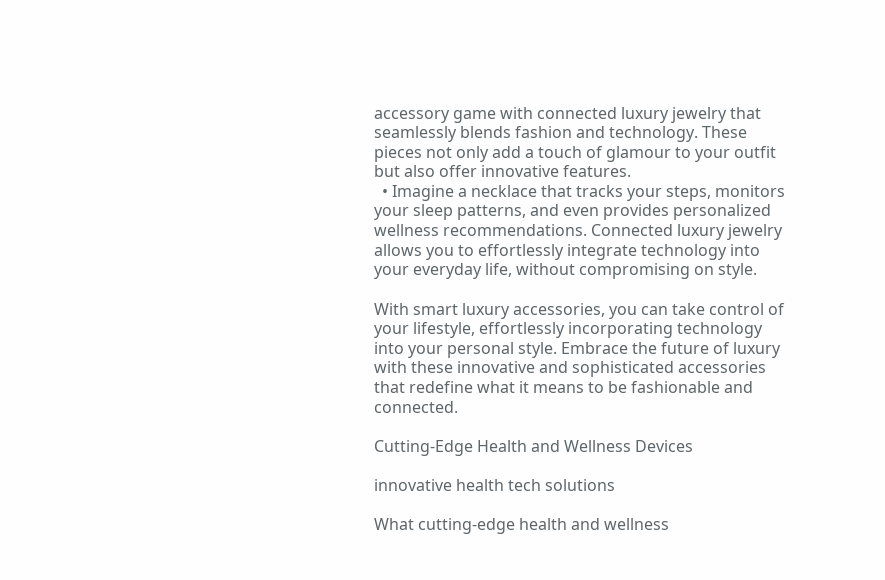accessory game with connected luxury jewelry that seamlessly blends fashion and technology. These pieces not only add a touch of glamour to your outfit but also offer innovative features.
  • Imagine a necklace that tracks your steps, monitors your sleep patterns, and even provides personalized wellness recommendations. Connected luxury jewelry allows you to effortlessly integrate technology into your everyday life, without compromising on style.

With smart luxury accessories, you can take control of your lifestyle, effortlessly incorporating technology into your personal style. Embrace the future of luxury with these innovative and sophisticated accessories that redefine what it means to be fashionable and connected.

Cutting-Edge Health and Wellness Devices

innovative health tech solutions

What cutting-edge health and wellness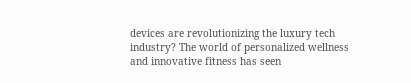devices are revolutionizing the luxury tech industry? The world of personalized wellness and innovative fitness has seen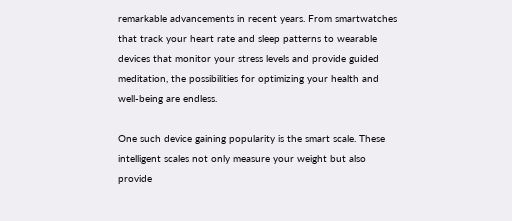remarkable advancements in recent years. From smartwatches that track your heart rate and sleep patterns to wearable devices that monitor your stress levels and provide guided meditation, the possibilities for optimizing your health and well-being are endless.

One such device gaining popularity is the smart scale. These intelligent scales not only measure your weight but also provide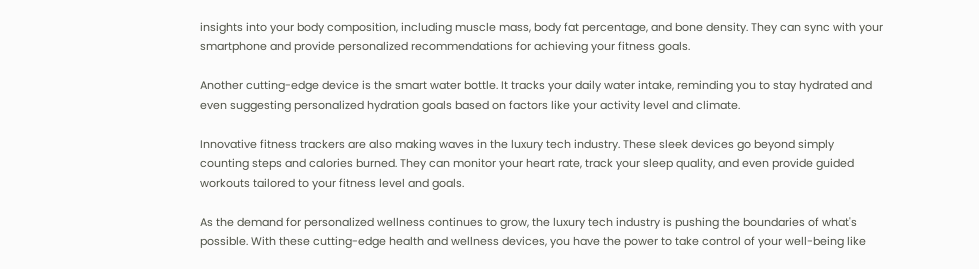insights into your body composition, including muscle mass, body fat percentage, and bone density. They can sync with your smartphone and provide personalized recommendations for achieving your fitness goals.

Another cutting-edge device is the smart water bottle. It tracks your daily water intake, reminding you to stay hydrated and even suggesting personalized hydration goals based on factors like your activity level and climate.

Innovative fitness trackers are also making waves in the luxury tech industry. These sleek devices go beyond simply counting steps and calories burned. They can monitor your heart rate, track your sleep quality, and even provide guided workouts tailored to your fitness level and goals.

As the demand for personalized wellness continues to grow, the luxury tech industry is pushing the boundaries of what's possible. With these cutting-edge health and wellness devices, you have the power to take control of your well-being like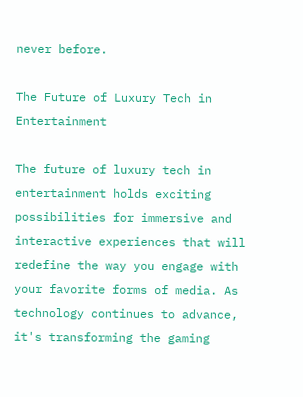never before.

The Future of Luxury Tech in Entertainment

The future of luxury tech in entertainment holds exciting possibilities for immersive and interactive experiences that will redefine the way you engage with your favorite forms of media. As technology continues to advance, it's transforming the gaming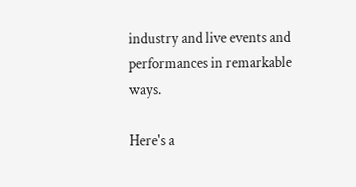industry and live events and performances in remarkable ways.

Here's a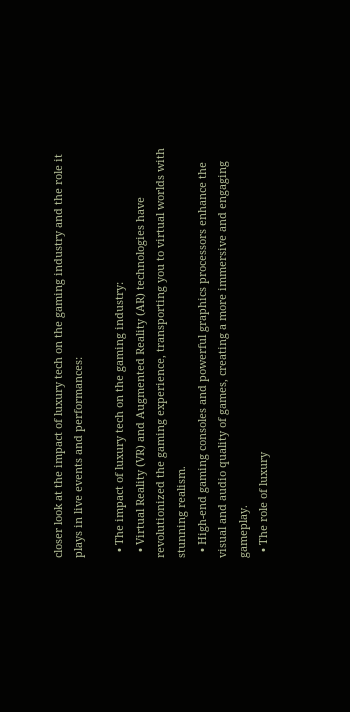closer look at the impact of luxury tech on the gaming industry and the role it plays in live events and performances:

  • The impact of luxury tech on the gaming industry:
  • Virtual Reality (VR) and Augmented Reality (AR) technologies have revolutionized the gaming experience, transporting you to virtual worlds with stunning realism.
  • High-end gaming consoles and powerful graphics processors enhance the visual and audio quality of games, creating a more immersive and engaging gameplay.
  • The role of luxury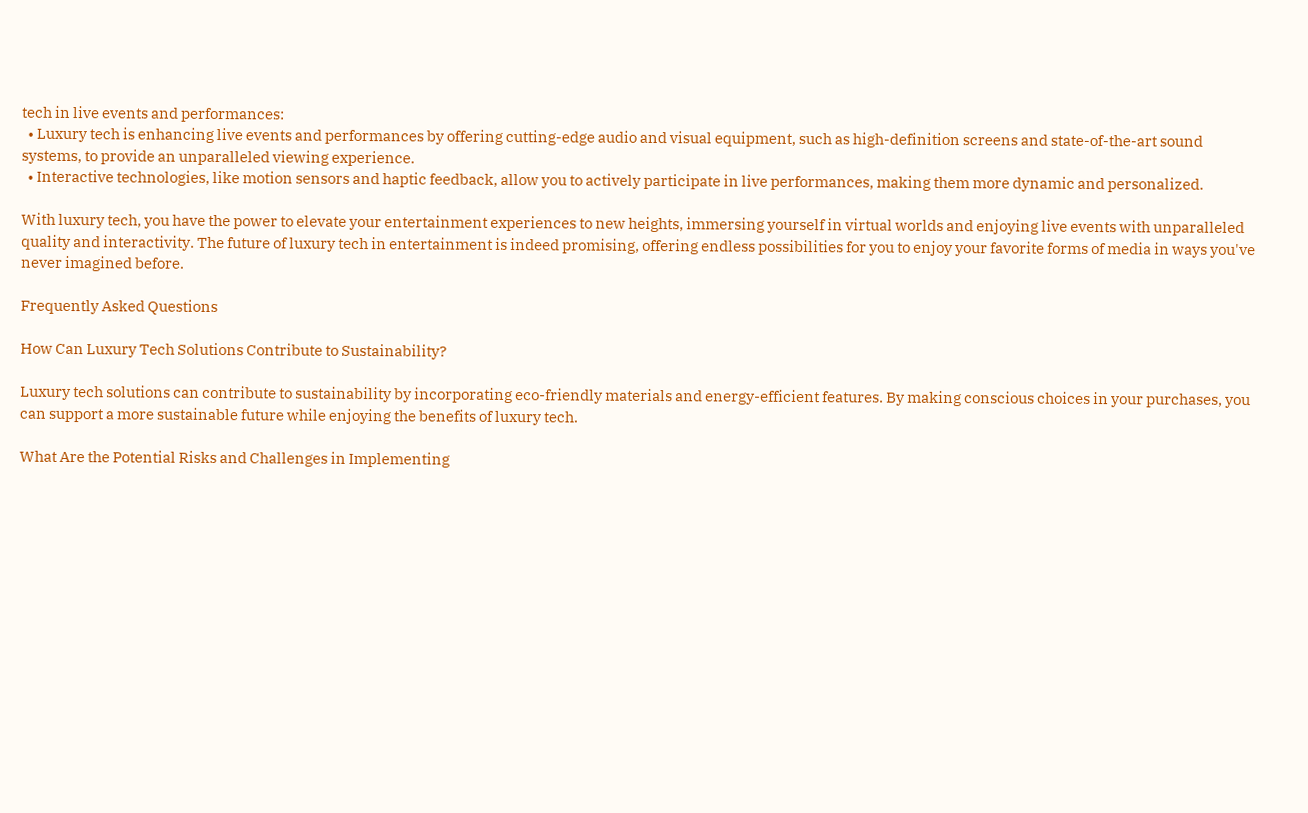tech in live events and performances:
  • Luxury tech is enhancing live events and performances by offering cutting-edge audio and visual equipment, such as high-definition screens and state-of-the-art sound systems, to provide an unparalleled viewing experience.
  • Interactive technologies, like motion sensors and haptic feedback, allow you to actively participate in live performances, making them more dynamic and personalized.

With luxury tech, you have the power to elevate your entertainment experiences to new heights, immersing yourself in virtual worlds and enjoying live events with unparalleled quality and interactivity. The future of luxury tech in entertainment is indeed promising, offering endless possibilities for you to enjoy your favorite forms of media in ways you've never imagined before.

Frequently Asked Questions

How Can Luxury Tech Solutions Contribute to Sustainability?

Luxury tech solutions can contribute to sustainability by incorporating eco-friendly materials and energy-efficient features. By making conscious choices in your purchases, you can support a more sustainable future while enjoying the benefits of luxury tech.

What Are the Potential Risks and Challenges in Implementing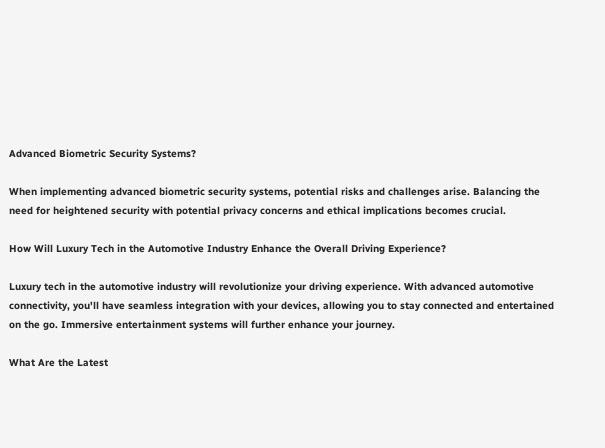Advanced Biometric Security Systems?

When implementing advanced biometric security systems, potential risks and challenges arise. Balancing the need for heightened security with potential privacy concerns and ethical implications becomes crucial.

How Will Luxury Tech in the Automotive Industry Enhance the Overall Driving Experience?

Luxury tech in the automotive industry will revolutionize your driving experience. With advanced automotive connectivity, you'll have seamless integration with your devices, allowing you to stay connected and entertained on the go. Immersive entertainment systems will further enhance your journey.

What Are the Latest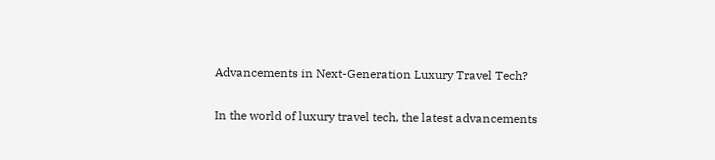Advancements in Next-Generation Luxury Travel Tech?

In the world of luxury travel tech, the latest advancements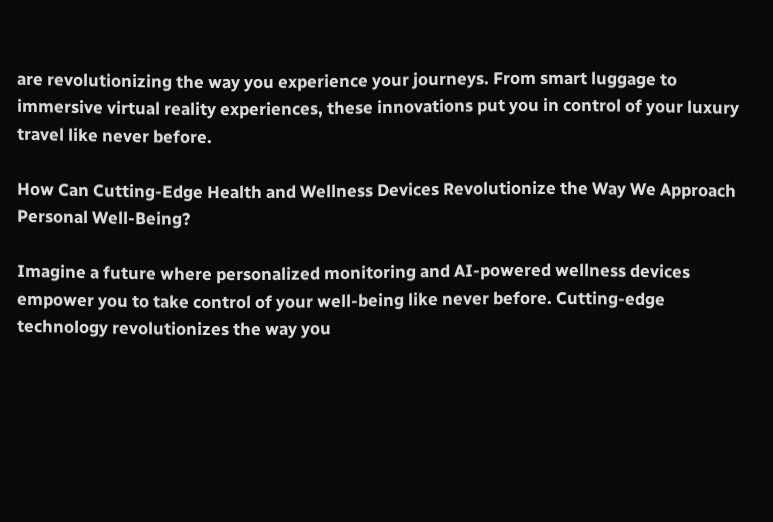are revolutionizing the way you experience your journeys. From smart luggage to immersive virtual reality experiences, these innovations put you in control of your luxury travel like never before.

How Can Cutting-Edge Health and Wellness Devices Revolutionize the Way We Approach Personal Well-Being?

Imagine a future where personalized monitoring and AI-powered wellness devices empower you to take control of your well-being like never before. Cutting-edge technology revolutionizes the way you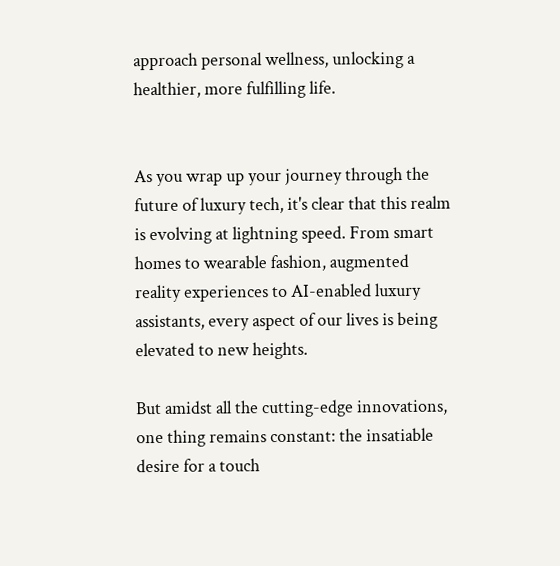approach personal wellness, unlocking a healthier, more fulfilling life.


As you wrap up your journey through the future of luxury tech, it's clear that this realm is evolving at lightning speed. From smart homes to wearable fashion, augmented reality experiences to AI-enabled luxury assistants, every aspect of our lives is being elevated to new heights.

But amidst all the cutting-edge innovations, one thing remains constant: the insatiable desire for a touch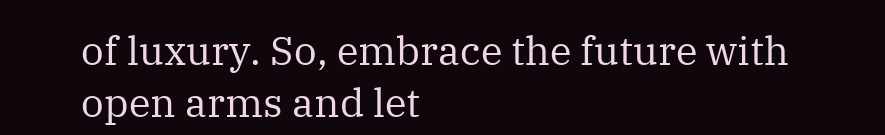of luxury. So, embrace the future with open arms and let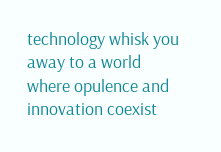technology whisk you away to a world where opulence and innovation coexist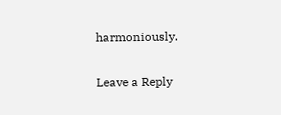harmoniously.

Leave a Reply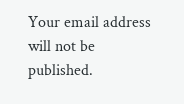Your email address will not be published.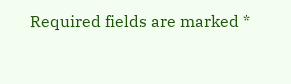Required fields are marked *